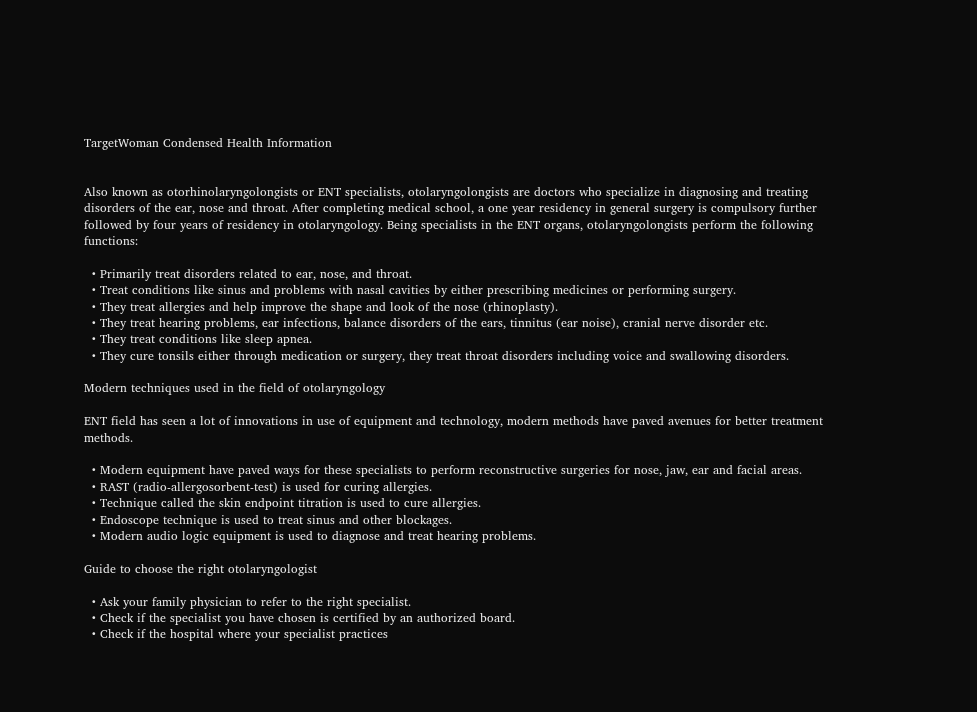TargetWoman Condensed Health Information


Also known as otorhinolaryngolongists or ENT specialists, otolaryngolongists are doctors who specialize in diagnosing and treating disorders of the ear, nose and throat. After completing medical school, a one year residency in general surgery is compulsory further followed by four years of residency in otolaryngology. Being specialists in the ENT organs, otolaryngolongists perform the following functions:

  • Primarily treat disorders related to ear, nose, and throat.
  • Treat conditions like sinus and problems with nasal cavities by either prescribing medicines or performing surgery.
  • They treat allergies and help improve the shape and look of the nose (rhinoplasty).
  • They treat hearing problems, ear infections, balance disorders of the ears, tinnitus (ear noise), cranial nerve disorder etc.
  • They treat conditions like sleep apnea.
  • They cure tonsils either through medication or surgery, they treat throat disorders including voice and swallowing disorders.

Modern techniques used in the field of otolaryngology

ENT field has seen a lot of innovations in use of equipment and technology, modern methods have paved avenues for better treatment methods.

  • Modern equipment have paved ways for these specialists to perform reconstructive surgeries for nose, jaw, ear and facial areas.
  • RAST (radio-allergosorbent-test) is used for curing allergies.
  • Technique called the skin endpoint titration is used to cure allergies.
  • Endoscope technique is used to treat sinus and other blockages.
  • Modern audio logic equipment is used to diagnose and treat hearing problems.

Guide to choose the right otolaryngologist

  • Ask your family physician to refer to the right specialist.
  • Check if the specialist you have chosen is certified by an authorized board.
  • Check if the hospital where your specialist practices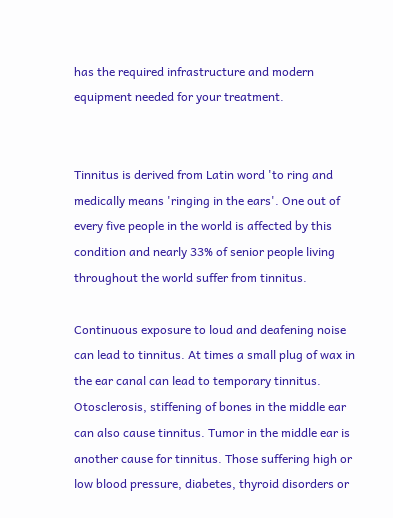has the required infrastructure and modern equipment needed for your treatment.


Tinnitus is derived from Latin word 'to ring and medically means 'ringing in the ears'. One out of every five people in the world is affected by this condition and nearly 33% of senior people living throughout the world suffer from tinnitus.

Continuous exposure to loud and deafening noise can lead to tinnitus. At times a small plug of wax in the ear canal can lead to temporary tinnitus. Otosclerosis, stiffening of bones in the middle ear can also cause tinnitus. Tumor in the middle ear is another cause for tinnitus. Those suffering high or low blood pressure, diabetes, thyroid disorders or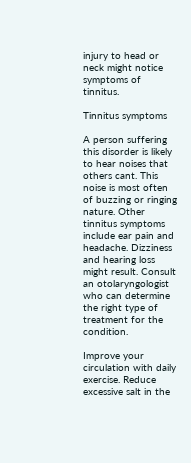injury to head or neck might notice symptoms of tinnitus.

Tinnitus symptoms

A person suffering this disorder is likely to hear noises that others cant. This noise is most often of buzzing or ringing nature. Other tinnitus symptoms include ear pain and headache. Dizziness and hearing loss might result. Consult an otolaryngologist who can determine the right type of treatment for the condition.

Improve your circulation with daily exercise. Reduce excessive salt in the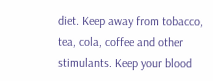diet. Keep away from tobacco, tea, cola, coffee and other stimulants. Keep your blood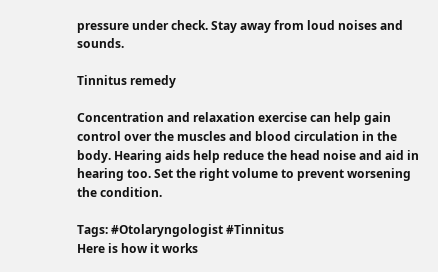pressure under check. Stay away from loud noises and sounds.

Tinnitus remedy

Concentration and relaxation exercise can help gain control over the muscles and blood circulation in the body. Hearing aids help reduce the head noise and aid in hearing too. Set the right volume to prevent worsening the condition.

Tags: #Otolaryngologist #Tinnitus
Here is how it works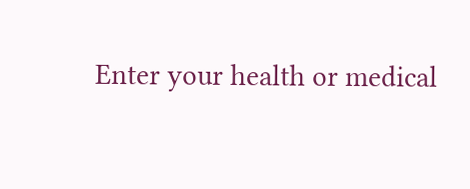Enter your health or medical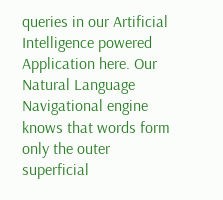queries in our Artificial Intelligence powered Application here. Our Natural Language Navigational engine knows that words form only the outer superficial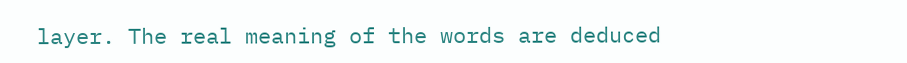layer. The real meaning of the words are deduced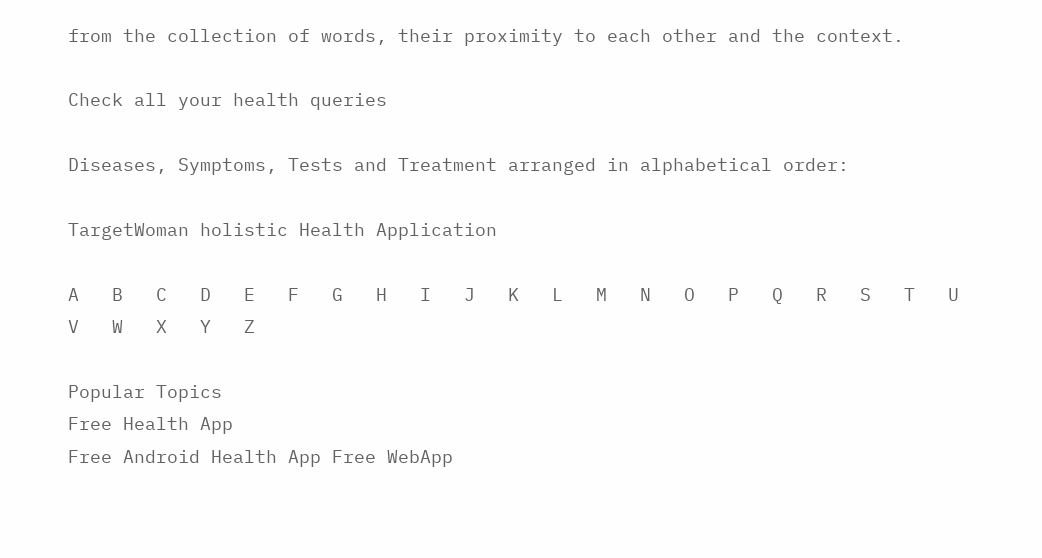from the collection of words, their proximity to each other and the context.

Check all your health queries

Diseases, Symptoms, Tests and Treatment arranged in alphabetical order:

TargetWoman holistic Health Application

A   B   C   D   E   F   G   H   I   J   K   L   M   N   O   P   Q   R   S   T   U   V   W   X   Y   Z

Popular Topics
Free Health App
Free Android Health App Free WebApp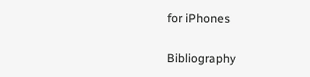for iPhones

Bibliography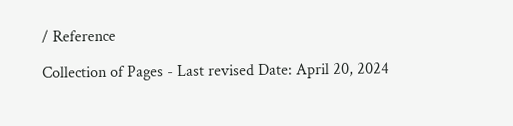/ Reference

Collection of Pages - Last revised Date: April 20, 2024